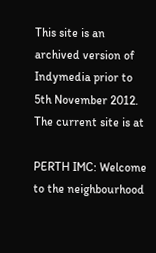This site is an archived version of Indymedia prior to 5th November 2012. The current site is at

PERTH IMC: Welcome to the neighbourhood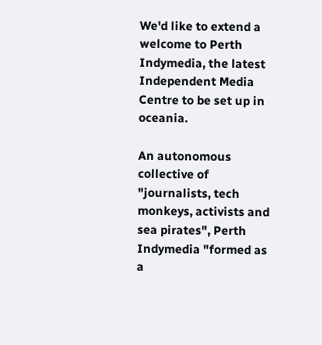We'd like to extend a welcome to Perth Indymedia, the latest Independent Media Centre to be set up in oceania.

An autonomous collective of "journalists, tech monkeys, activists and sea pirates", Perth Indymedia "formed as a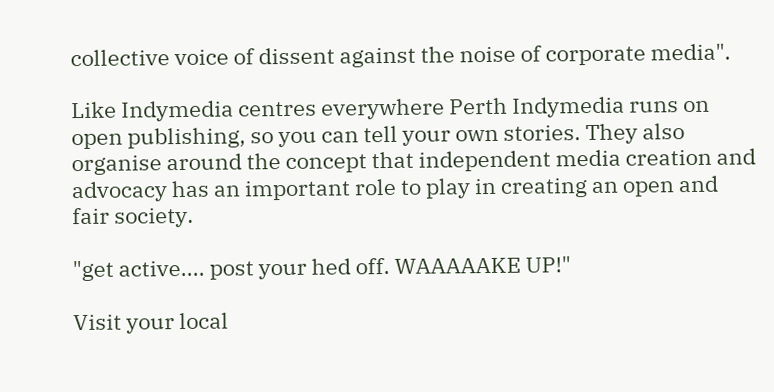collective voice of dissent against the noise of corporate media".

Like Indymedia centres everywhere Perth Indymedia runs on open publishing, so you can tell your own stories. They also organise around the concept that independent media creation and advocacy has an important role to play in creating an open and fair society.

"get active.... post your hed off. WAAAAAKE UP!"

Visit your local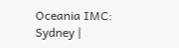Oceania IMC:
Sydney |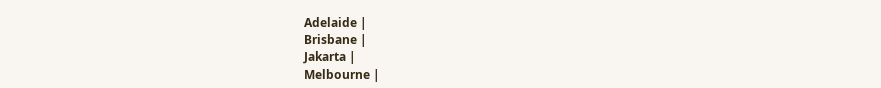Adelaide |
Brisbane |
Jakarta |
Melbourne |